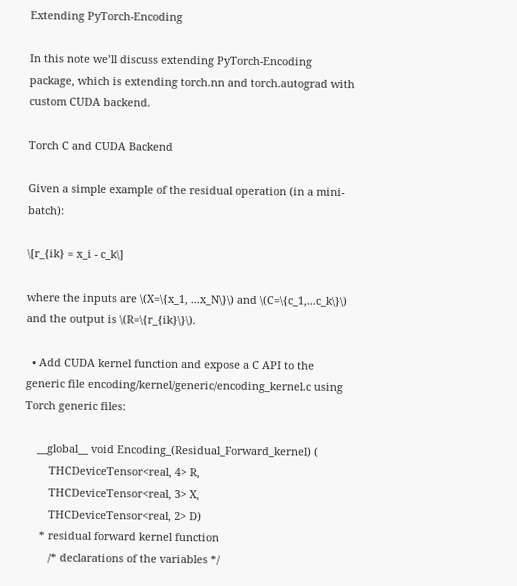Extending PyTorch-Encoding

In this note we’ll discuss extending PyTorch-Encoding package, which is extending torch.nn and torch.autograd with custom CUDA backend.

Torch C and CUDA Backend

Given a simple example of the residual operation (in a mini-batch):

\[r_{ik} = x_i - c_k\]

where the inputs are \(X=\{x_1, ...x_N\}\) and \(C=\{c_1,...c_k\}\) and the output is \(R=\{r_{ik}\}\).

  • Add CUDA kernel function and expose a C API to the generic file encoding/kernel/generic/encoding_kernel.c using Torch generic files:

    __global__ void Encoding_(Residual_Forward_kernel) (
        THCDeviceTensor<real, 4> R,
        THCDeviceTensor<real, 3> X,
        THCDeviceTensor<real, 2> D)
     * residual forward kernel function
        /* declarations of the variables */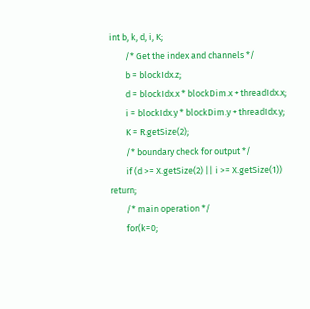int b, k, d, i, K;
        /* Get the index and channels */
        b = blockIdx.z;
        d = blockIdx.x * blockDim.x + threadIdx.x;
        i = blockIdx.y * blockDim.y + threadIdx.y;
        K = R.getSize(2);
        /* boundary check for output */
        if (d >= X.getSize(2) || i >= X.getSize(1))    return;
        /* main operation */
        for(k=0;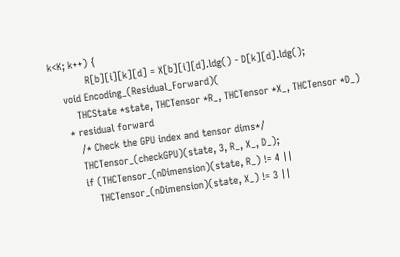k<K; k++) {
            R[b][i][k][d] = X[b][i][d].ldg() - D[k][d].ldg();
    void Encoding_(Residual_Forward)(
        THCState *state, THCTensor *R_, THCTensor *X_, THCTensor *D_)
     * residual forward
        /* Check the GPU index and tensor dims*/
        THCTensor_(checkGPU)(state, 3, R_, X_, D_);
        if (THCTensor_(nDimension)(state, R_) != 4 ||
            THCTensor_(nDimension)(state, X_) != 3 ||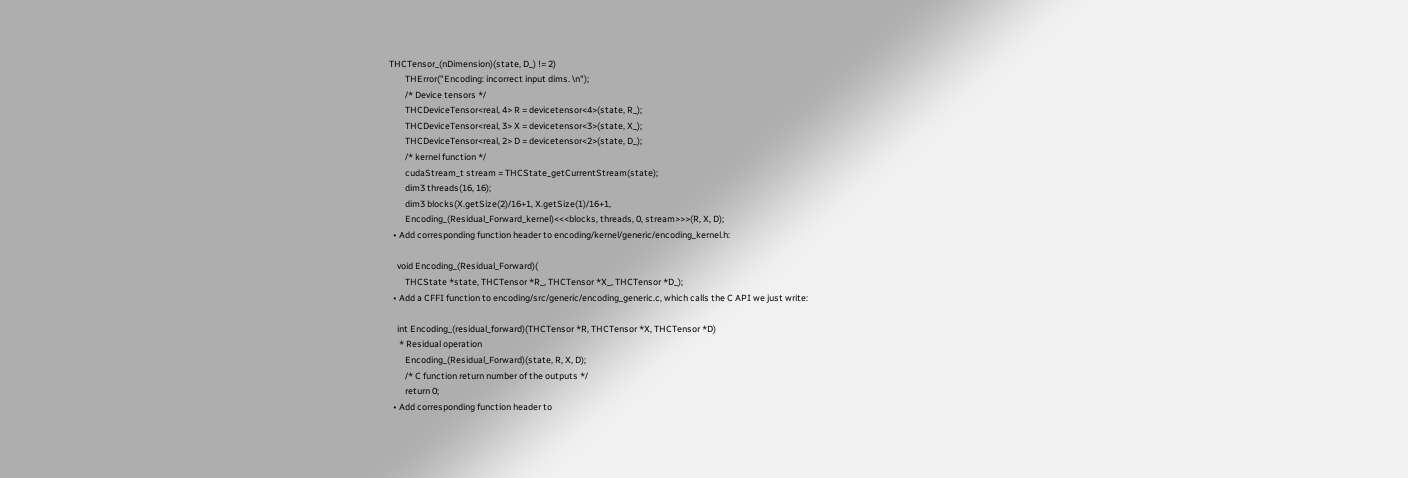THCTensor_(nDimension)(state, D_) != 2)
        THError("Encoding: incorrect input dims. \n");
        /* Device tensors */
        THCDeviceTensor<real, 4> R = devicetensor<4>(state, R_);
        THCDeviceTensor<real, 3> X = devicetensor<3>(state, X_);
        THCDeviceTensor<real, 2> D = devicetensor<2>(state, D_);
        /* kernel function */
        cudaStream_t stream = THCState_getCurrentStream(state);
        dim3 threads(16, 16);
        dim3 blocks(X.getSize(2)/16+1, X.getSize(1)/16+1,
        Encoding_(Residual_Forward_kernel)<<<blocks, threads, 0, stream>>>(R, X, D);
  • Add corresponding function header to encoding/kernel/generic/encoding_kernel.h:

    void Encoding_(Residual_Forward)(
        THCState *state, THCTensor *R_, THCTensor *X_, THCTensor *D_);
  • Add a CFFI function to encoding/src/generic/encoding_generic.c, which calls the C API we just write:

    int Encoding_(residual_forward)(THCTensor *R, THCTensor *X, THCTensor *D)
     * Residual operation
        Encoding_(Residual_Forward)(state, R, X, D);
        /* C function return number of the outputs */
        return 0;
  • Add corresponding function header to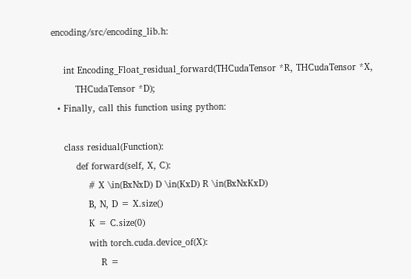encoding/src/encoding_lib.h:

    int Encoding_Float_residual_forward(THCudaTensor *R, THCudaTensor *X,
        THCudaTensor *D);
  • Finally, call this function using python:

    class residual(Function):
        def forward(self, X, C):
            # X \in(BxNxD) D \in(KxD) R \in(BxNxKxD)
            B, N, D = X.size()
            K = C.size(0)
            with torch.cuda.device_of(X):
                R =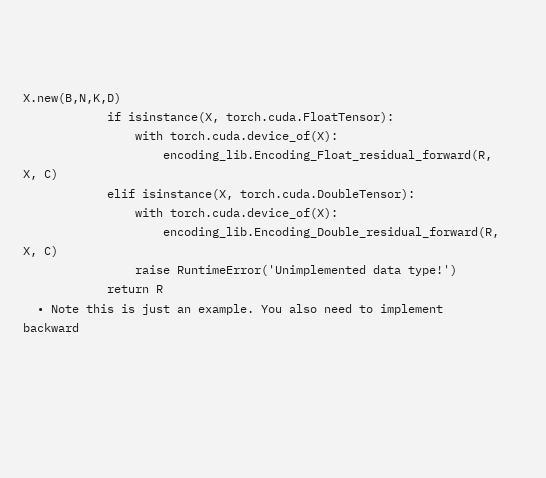X.new(B,N,K,D)
            if isinstance(X, torch.cuda.FloatTensor):
                with torch.cuda.device_of(X):
                    encoding_lib.Encoding_Float_residual_forward(R, X, C)
            elif isinstance(X, torch.cuda.DoubleTensor):
                with torch.cuda.device_of(X):
                    encoding_lib.Encoding_Double_residual_forward(R, X, C)
                raise RuntimeError('Unimplemented data type!')
            return R
  • Note this is just an example. You also need to implement backward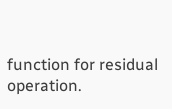function for residual operation.